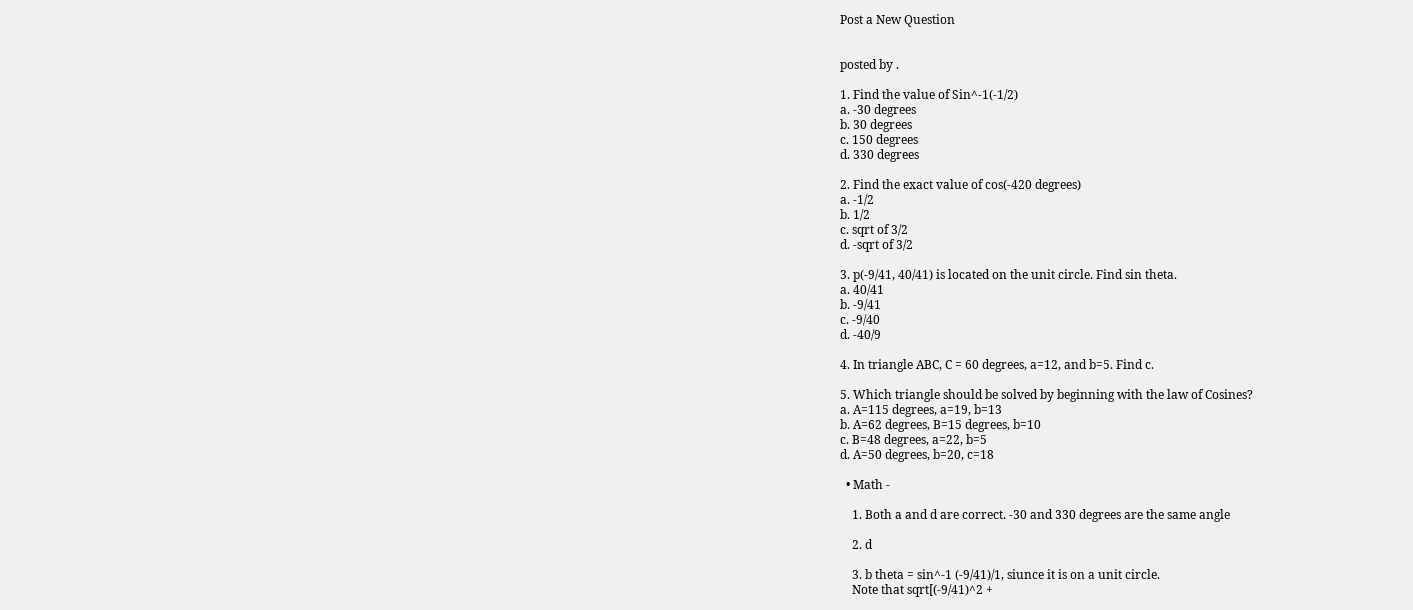Post a New Question


posted by .

1. Find the value of Sin^-1(-1/2)
a. -30 degrees
b. 30 degrees
c. 150 degrees
d. 330 degrees

2. Find the exact value of cos(-420 degrees)
a. -1/2
b. 1/2
c. sqrt of 3/2
d. -sqrt of 3/2

3. p(-9/41, 40/41) is located on the unit circle. Find sin theta.
a. 40/41
b. -9/41
c. -9/40
d. -40/9

4. In triangle ABC, C = 60 degrees, a=12, and b=5. Find c.

5. Which triangle should be solved by beginning with the law of Cosines?
a. A=115 degrees, a=19, b=13
b. A=62 degrees, B=15 degrees, b=10
c. B=48 degrees, a=22, b=5
d. A=50 degrees, b=20, c=18

  • Math -

    1. Both a and d are correct. -30 and 330 degrees are the same angle

    2. d

    3. b theta = sin^-1 (-9/41)/1, siunce it is on a unit circle.
    Note that sqrt[(-9/41)^2 +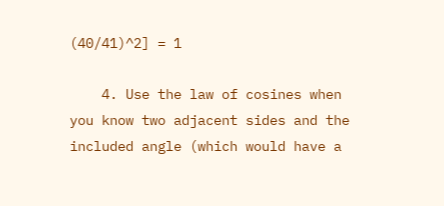(40/41)^2] = 1

    4. Use the law of cosines when you know two adjacent sides and the included angle (which would have a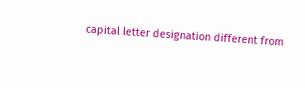capital letter designation different from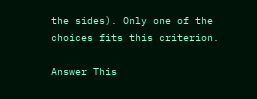the sides). Only one of the choices fits this criterion.

Answer This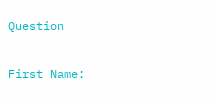Question

First Name: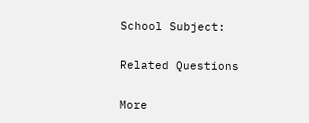School Subject:

Related Questions

More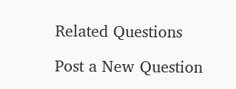Related Questions

Post a New Question